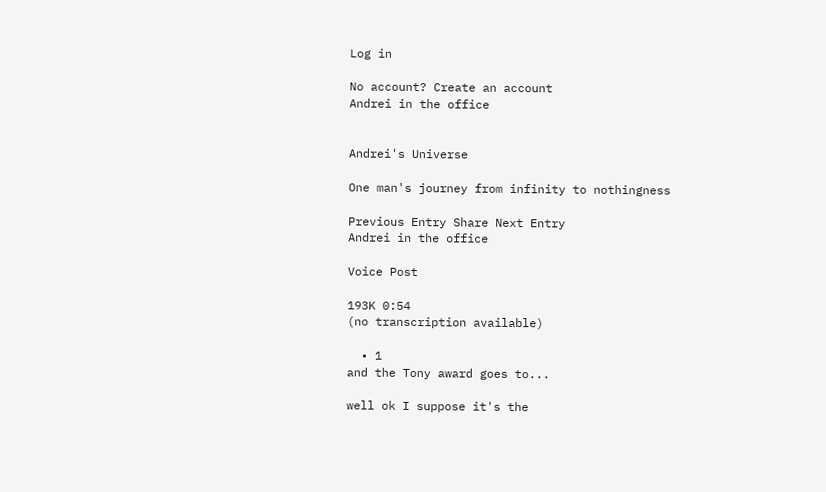Log in

No account? Create an account
Andrei in the office


Andrei's Universe

One man's journey from infinity to nothingness

Previous Entry Share Next Entry
Andrei in the office

Voice Post

193K 0:54
(no transcription available)

  • 1
and the Tony award goes to...

well ok I suppose it's the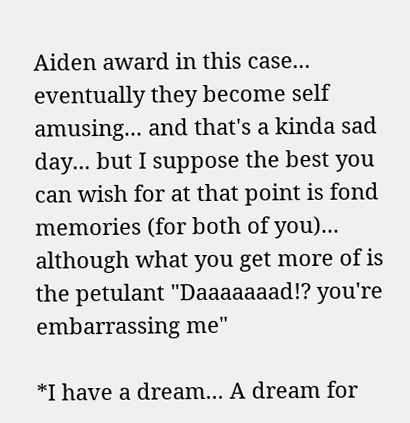Aiden award in this case... eventually they become self amusing... and that's a kinda sad day... but I suppose the best you can wish for at that point is fond memories (for both of you)... although what you get more of is the petulant "Daaaaaaad!? you're embarrassing me"

*I have a dream... A dream for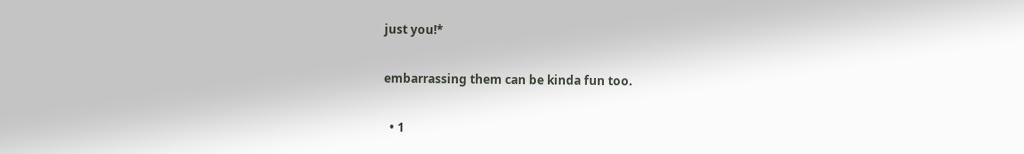just you!*

embarrassing them can be kinda fun too.

  • 1